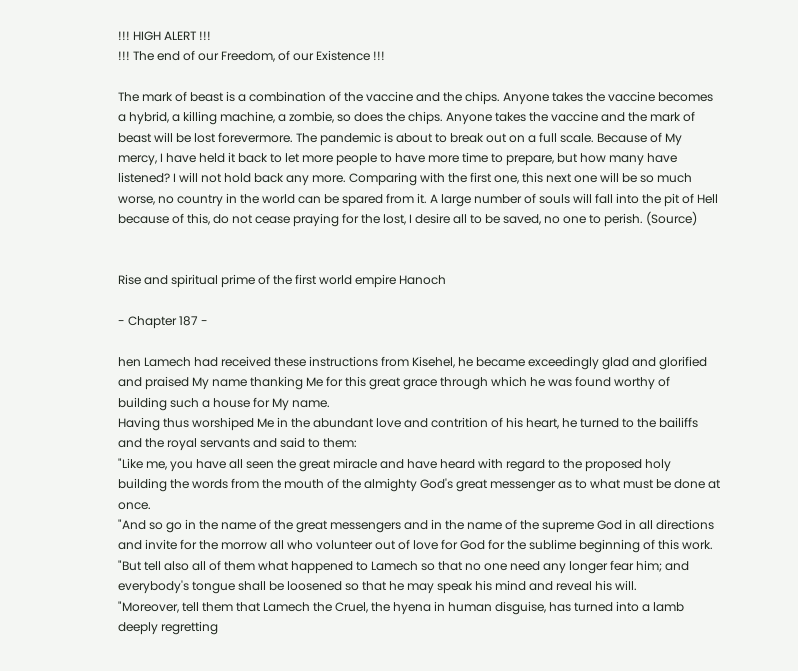!!! HIGH ALERT !!!
!!! The end of our Freedom, of our Existence !!!

The mark of beast is a combination of the vaccine and the chips. Anyone takes the vaccine becomes a hybrid, a killing machine, a zombie, so does the chips. Anyone takes the vaccine and the mark of beast will be lost forevermore. The pandemic is about to break out on a full scale. Because of My mercy, I have held it back to let more people to have more time to prepare, but how many have listened? I will not hold back any more. Comparing with the first one, this next one will be so much worse, no country in the world can be spared from it. A large number of souls will fall into the pit of Hell because of this, do not cease praying for the lost, I desire all to be saved, no one to perish. (Source)


Rise and spiritual prime of the first world empire Hanoch

- Chapter 187 -

hen Lamech had received these instructions from Kisehel, he became exceedingly glad and glorified and praised My name thanking Me for this great grace through which he was found worthy of building such a house for My name.
Having thus worshiped Me in the abundant love and contrition of his heart, he turned to the bailiffs and the royal servants and said to them:
"Like me, you have all seen the great miracle and have heard with regard to the proposed holy building the words from the mouth of the almighty God's great messenger as to what must be done at once.
"And so go in the name of the great messengers and in the name of the supreme God in all directions and invite for the morrow all who volunteer out of love for God for the sublime beginning of this work.
"But tell also all of them what happened to Lamech so that no one need any longer fear him; and everybody's tongue shall be loosened so that he may speak his mind and reveal his will.
"Moreover, tell them that Lamech the Cruel, the hyena in human disguise, has turned into a lamb deeply regretting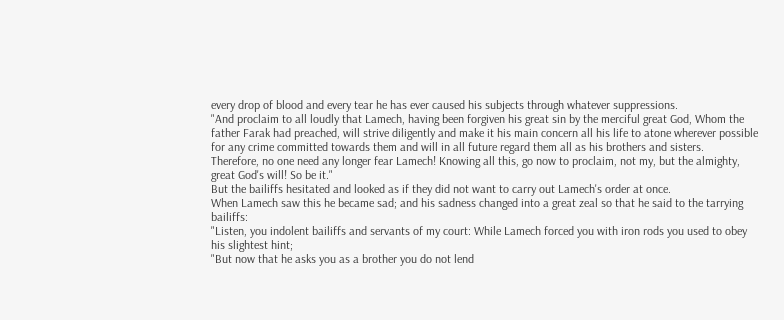every drop of blood and every tear he has ever caused his subjects through whatever suppressions.
"And proclaim to all loudly that Lamech, having been forgiven his great sin by the merciful great God, Whom the father Farak had preached, will strive diligently and make it his main concern all his life to atone wherever possible for any crime committed towards them and will in all future regard them all as his brothers and sisters.
Therefore, no one need any longer fear Lamech! Knowing all this, go now to proclaim, not my, but the almighty, great God's will! So be it."
But the bailiffs hesitated and looked as if they did not want to carry out Lamech's order at once.
When Lamech saw this he became sad; and his sadness changed into a great zeal so that he said to the tarrying bailiffs:
"Listen, you indolent bailiffs and servants of my court: While Lamech forced you with iron rods you used to obey his slightest hint;
"But now that he asks you as a brother you do not lend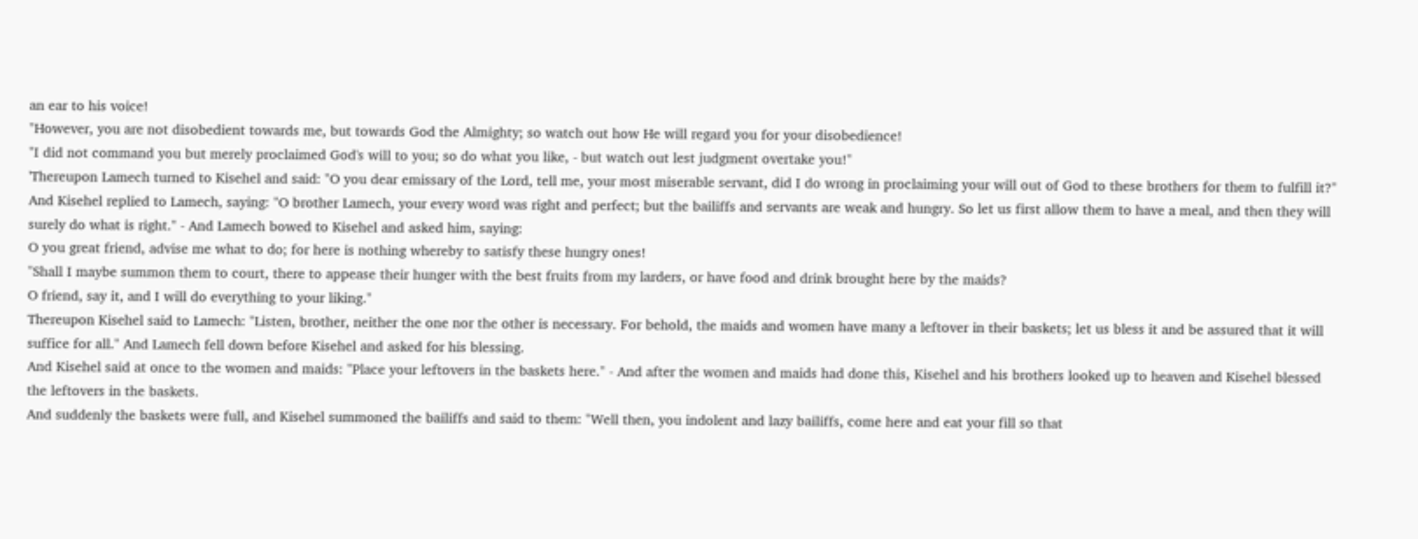an ear to his voice!
"However, you are not disobedient towards me, but towards God the Almighty; so watch out how He will regard you for your disobedience!
"I did not command you but merely proclaimed God's will to you; so do what you like, - but watch out lest judgment overtake you!"
'Thereupon Lamech turned to Kisehel and said: "O you dear emissary of the Lord, tell me, your most miserable servant, did I do wrong in proclaiming your will out of God to these brothers for them to fulfill it?"
And Kisehel replied to Lamech, saying: "O brother Lamech, your every word was right and perfect; but the bailiffs and servants are weak and hungry. So let us first allow them to have a meal, and then they will surely do what is right." - And Lamech bowed to Kisehel and asked him, saying:
O you great friend, advise me what to do; for here is nothing whereby to satisfy these hungry ones!
"Shall I maybe summon them to court, there to appease their hunger with the best fruits from my larders, or have food and drink brought here by the maids?
O friend, say it, and I will do everything to your liking."
Thereupon Kisehel said to Lamech: "Listen, brother, neither the one nor the other is necessary. For behold, the maids and women have many a leftover in their baskets; let us bless it and be assured that it will suffice for all." And Lamech fell down before Kisehel and asked for his blessing.
And Kisehel said at once to the women and maids: "Place your leftovers in the baskets here." - And after the women and maids had done this, Kisehel and his brothers looked up to heaven and Kisehel blessed the leftovers in the baskets.
And suddenly the baskets were full, and Kisehel summoned the bailiffs and said to them: "Well then, you indolent and lazy bailiffs, come here and eat your fill so that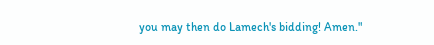you may then do Lamech's bidding! Amen."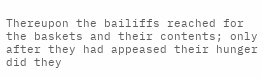Thereupon the bailiffs reached for the baskets and their contents; only after they had appeased their hunger did they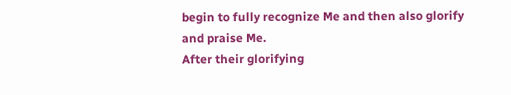begin to fully recognize Me and then also glorify and praise Me.
After their glorifying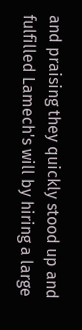and praising they quickly stood up and fulfilled Lamech's will by hiring a large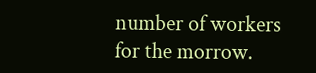number of workers for the morrow.